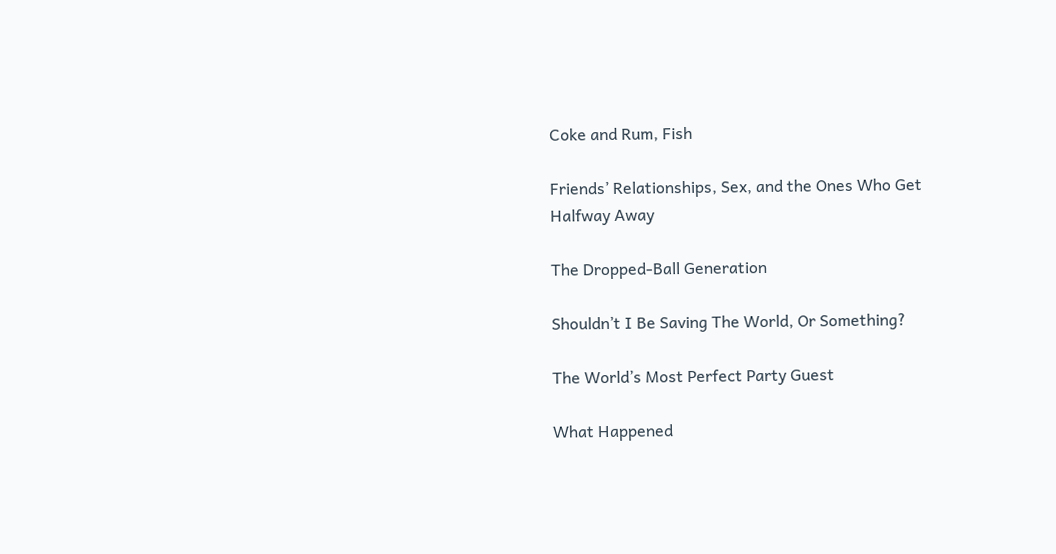Coke and Rum, Fish

Friends’ Relationships, Sex, and the Ones Who Get Halfway Away

The Dropped-Ball Generation

Shouldn’t I Be Saving The World, Or Something?

The World’s Most Perfect Party Guest

What Happened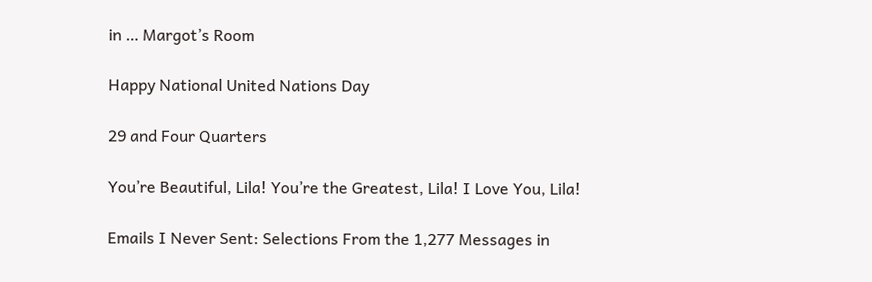in … Margot’s Room

Happy National United Nations Day

29 and Four Quarters

You’re Beautiful, Lila! You’re the Greatest, Lila! I Love You, Lila!

Emails I Never Sent: Selections From the 1,277 Messages in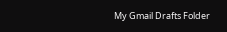My Gmail Drafts Folder